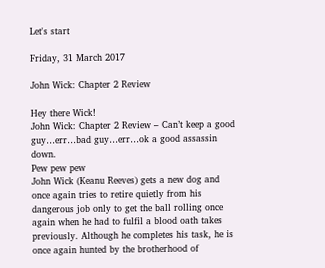Let's start

Friday, 31 March 2017

John Wick: Chapter 2 Review

Hey there Wick!
John Wick: Chapter 2 Review – Can’t keep a good guy…err…bad guy…err…ok a good assassin down.
Pew pew pew
John Wick (Keanu Reeves) gets a new dog and once again tries to retire quietly from his dangerous job only to get the ball rolling once again when he had to fulfil a blood oath takes previously. Although he completes his task, he is once again hunted by the brotherhood of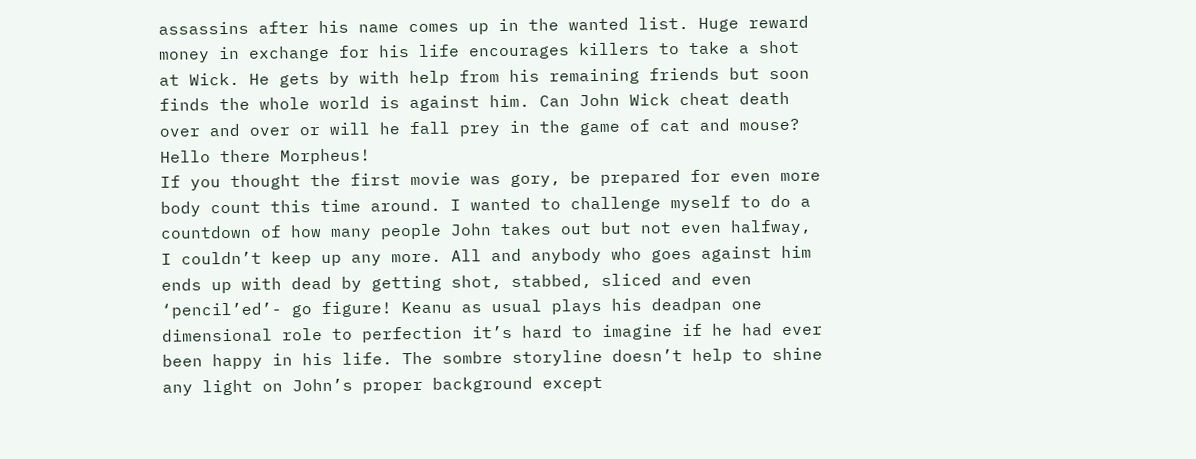assassins after his name comes up in the wanted list. Huge reward money in exchange for his life encourages killers to take a shot at Wick. He gets by with help from his remaining friends but soon finds the whole world is against him. Can John Wick cheat death over and over or will he fall prey in the game of cat and mouse?
Hello there Morpheus!
If you thought the first movie was gory, be prepared for even more body count this time around. I wanted to challenge myself to do a countdown of how many people John takes out but not even halfway, I couldn’t keep up any more. All and anybody who goes against him ends up with dead by getting shot, stabbed, sliced and even ‘pencil’ed’- go figure! Keanu as usual plays his deadpan one dimensional role to perfection it’s hard to imagine if he had ever been happy in his life. The sombre storyline doesn’t help to shine any light on John’s proper background except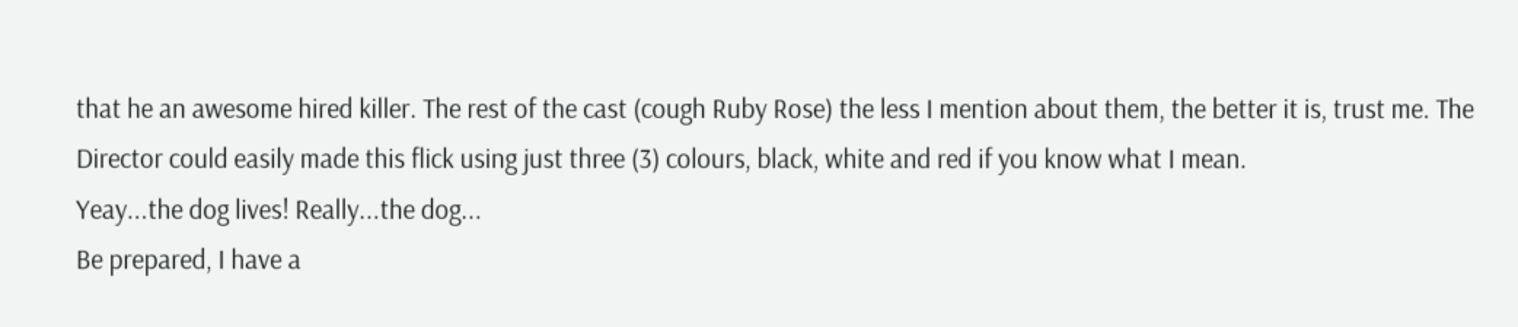that he an awesome hired killer. The rest of the cast (cough Ruby Rose) the less I mention about them, the better it is, trust me. The Director could easily made this flick using just three (3) colours, black, white and red if you know what I mean.
Yeay...the dog lives! Really...the dog...
Be prepared, I have a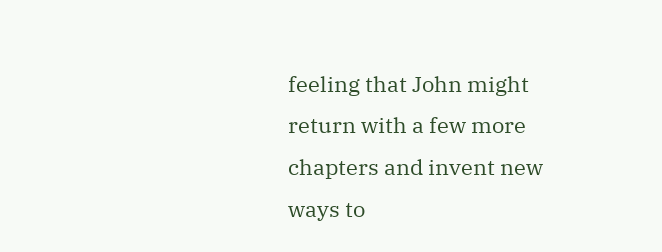feeling that John might return with a few more chapters and invent new ways to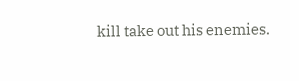kill take out his enemies.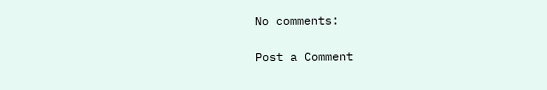No comments:

Post a Comment